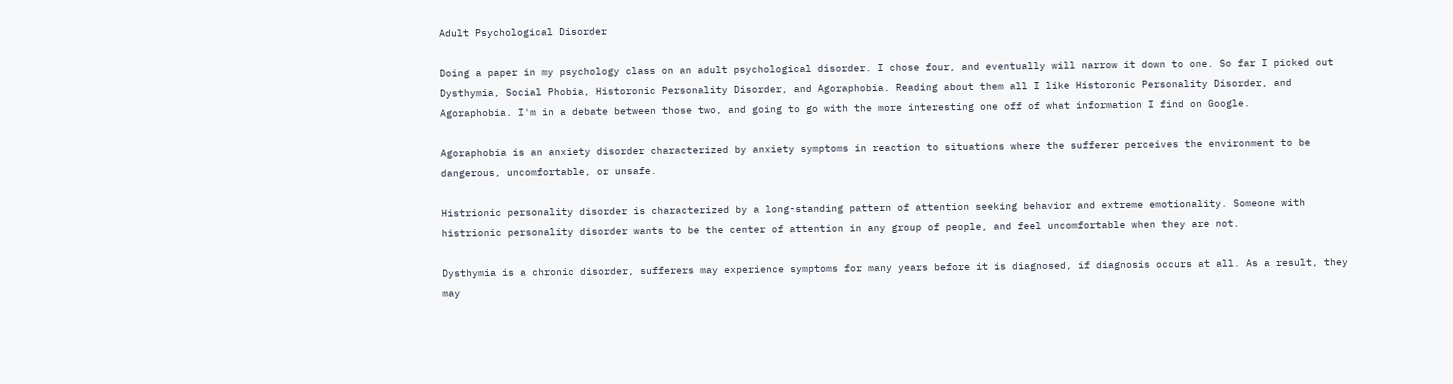Adult Psychological Disorder

Doing a paper in my psychology class on an adult psychological disorder. I chose four, and eventually will narrow it down to one. So far I picked out Dysthymia, Social Phobia, Historonic Personality Disorder, and Agoraphobia. Reading about them all I like Historonic Personality Disorder, and Agoraphobia. I'm in a debate between those two, and going to go with the more interesting one off of what information I find on Google.

Agoraphobia is an anxiety disorder characterized by anxiety symptoms in reaction to situations where the sufferer perceives the environment to be dangerous, uncomfortable, or unsafe.

Histrionic personality disorder is characterized by a long-standing pattern of attention seeking behavior and extreme emotionality. Someone with histrionic personality disorder wants to be the center of attention in any group of people, and feel uncomfortable when they are not.

Dysthymia is a chronic disorder, sufferers may experience symptoms for many years before it is diagnosed, if diagnosis occurs at all. As a result, they may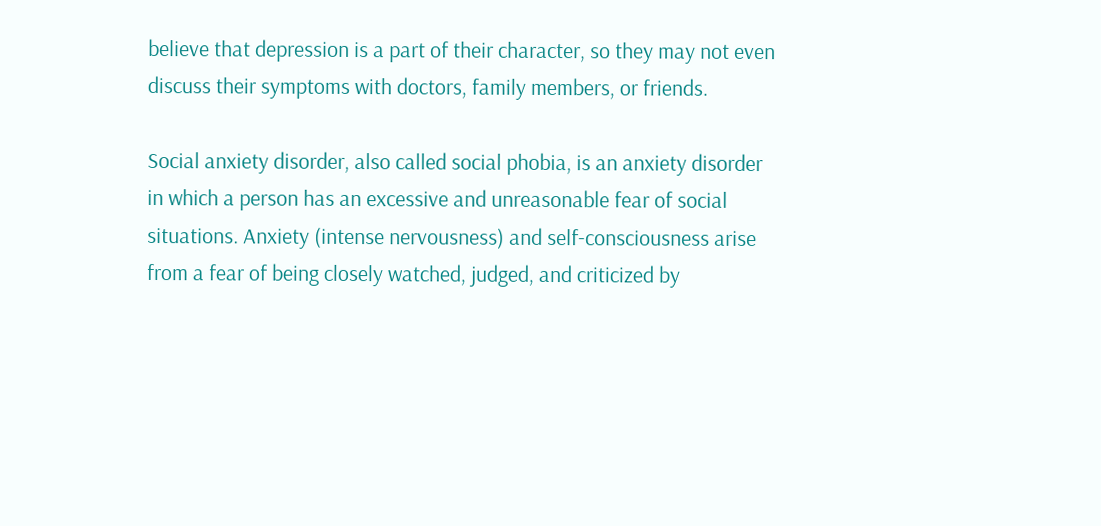believe that depression is a part of their character, so they may not even discuss their symptoms with doctors, family members, or friends.

Social anxiety disorder, also called social phobia, is an anxiety disorder in which a person has an excessive and unreasonable fear of social situations. Anxiety (intense nervousness) and self-consciousness arise from a fear of being closely watched, judged, and criticized by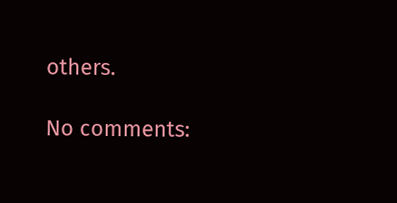others.

No comments: